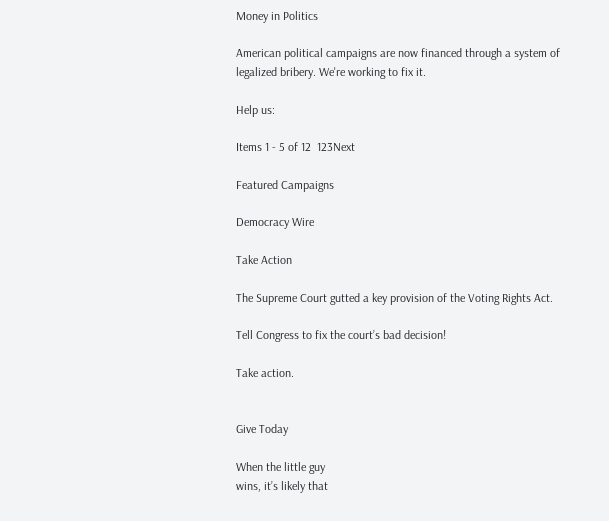Money in Politics

American political campaigns are now financed through a system of legalized bribery. We're working to fix it.

Help us:

Items 1 - 5 of 12  123Next

Featured Campaigns

Democracy Wire

Take Action

The Supreme Court gutted a key provision of the Voting Rights Act.

Tell Congress to fix the court’s bad decision!

Take action.


Give Today

When the little guy
wins, it’s likely that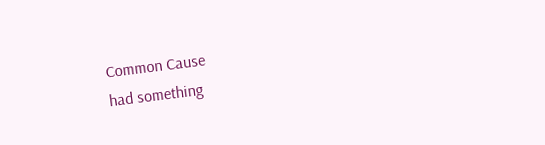Common Cause
had something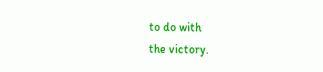to do with
the victory.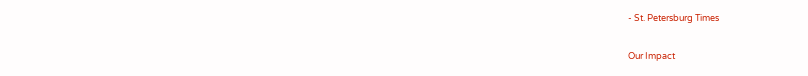- St. Petersburg Times

Our Impact